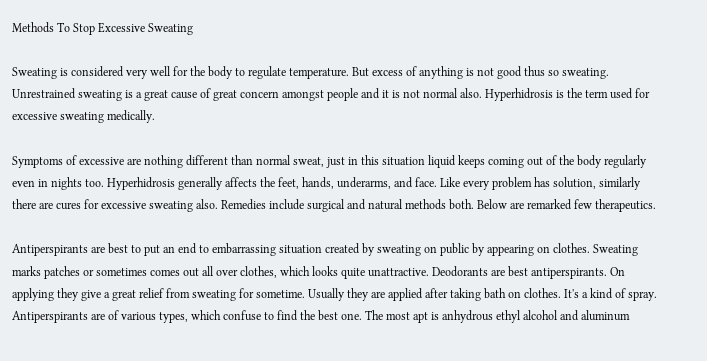Methods To Stop Excessive Sweating

Sweating is considered very well for the body to regulate temperature. But excess of anything is not good thus so sweating. Unrestrained sweating is a great cause of great concern amongst people and it is not normal also. Hyperhidrosis is the term used for excessive sweating medically.

Symptoms of excessive are nothing different than normal sweat, just in this situation liquid keeps coming out of the body regularly even in nights too. Hyperhidrosis generally affects the feet, hands, underarms, and face. Like every problem has solution, similarly there are cures for excessive sweating also. Remedies include surgical and natural methods both. Below are remarked few therapeutics.

Antiperspirants are best to put an end to embarrassing situation created by sweating on public by appearing on clothes. Sweating marks patches or sometimes comes out all over clothes, which looks quite unattractive. Deodorants are best antiperspirants. On applying they give a great relief from sweating for sometime. Usually they are applied after taking bath on clothes. It's a kind of spray. Antiperspirants are of various types, which confuse to find the best one. The most apt is anhydrous ethyl alcohol and aluminum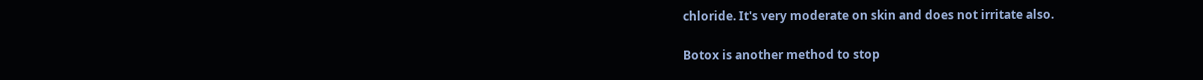chloride. It's very moderate on skin and does not irritate also.

Botox is another method to stop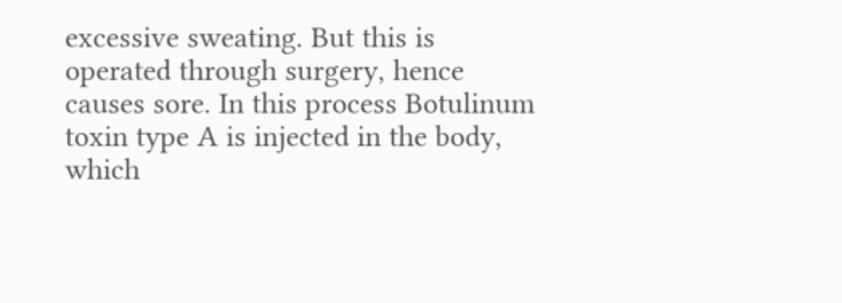excessive sweating. But this is operated through surgery, hence causes sore. In this process Botulinum toxin type A is injected in the body, which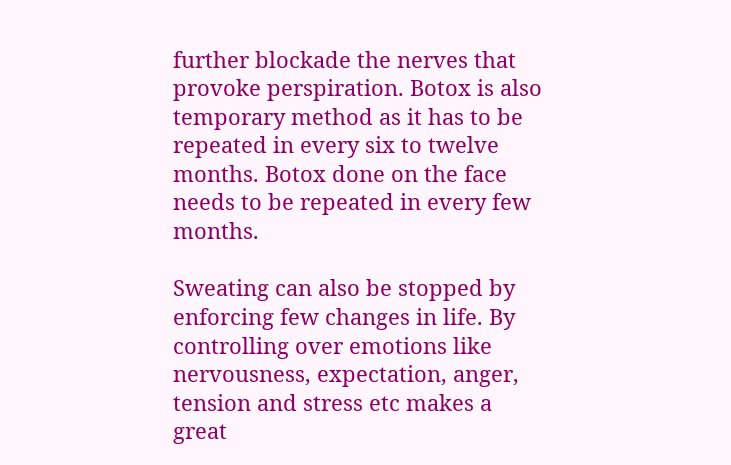further blockade the nerves that provoke perspiration. Botox is also temporary method as it has to be repeated in every six to twelve months. Botox done on the face needs to be repeated in every few months.

Sweating can also be stopped by enforcing few changes in life. By controlling over emotions like nervousness, expectation, anger, tension and stress etc makes a great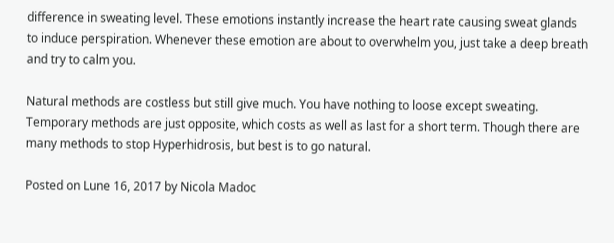difference in sweating level. These emotions instantly increase the heart rate causing sweat glands to induce perspiration. Whenever these emotion are about to overwhelm you, just take a deep breath and try to calm you.

Natural methods are costless but still give much. You have nothing to loose except sweating. Temporary methods are just opposite, which costs as well as last for a short term. Though there are many methods to stop Hyperhidrosis, but best is to go natural.

Posted on Lune 16, 2017 by Nicola Madoc